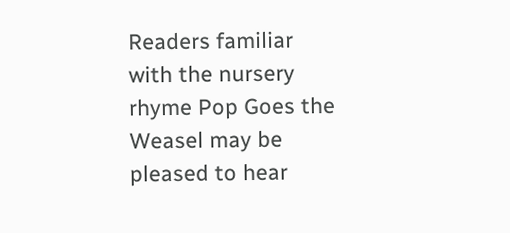Readers familiar with the nursery rhyme Pop Goes the Weasel may be pleased to hear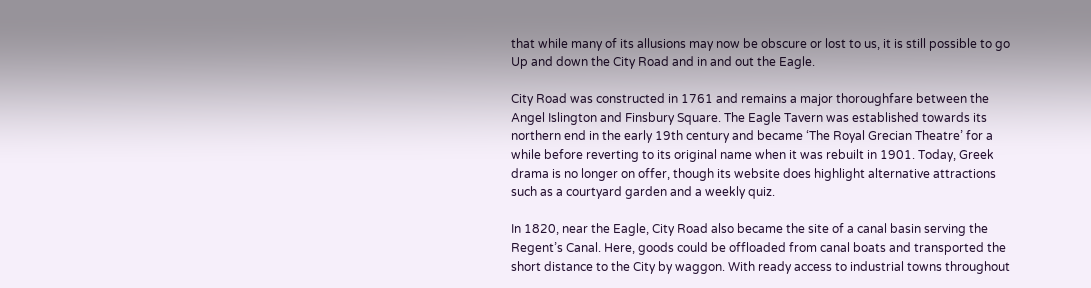that while many of its allusions may now be obscure or lost to us, it is still possible to go Up and down the City Road and in and out the Eagle.

City Road was constructed in 1761 and remains a major thoroughfare between the Angel Islington and Finsbury Square. The Eagle Tavern was established towards its northern end in the early 19th century and became ‘The Royal Grecian Theatre’ for a while before reverting to its original name when it was rebuilt in 1901. Today, Greek drama is no longer on offer, though its website does highlight alternative attractions such as a courtyard garden and a weekly quiz.

In 1820, near the Eagle, City Road also became the site of a canal basin serving the Regent’s Canal. Here, goods could be offloaded from canal boats and transported the short distance to the City by waggon. With ready access to industrial towns throughout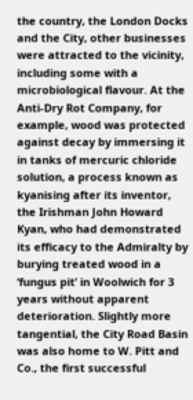the country, the London Docks and the City, other businesses were attracted to the vicinity, including some with a microbiological flavour. At the Anti-Dry Rot Company, for example, wood was protected against decay by immersing it in tanks of mercuric chloride solution, a process known as kyanising after its inventor, the Irishman John Howard Kyan, who had demonstrated its efficacy to the Admiralty by burying treated wood in a ‘fungus pit’ in Woolwich for 3 years without apparent deterioration. Slightly more tangential, the City Road Basin was also home to W. Pitt and Co., the first successful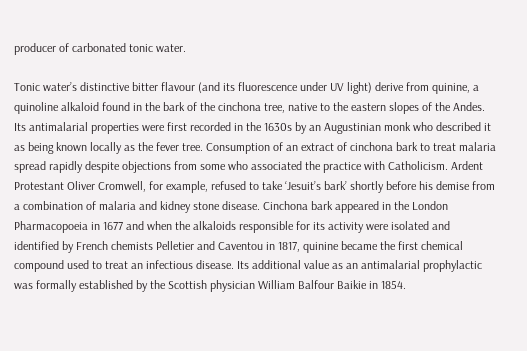producer of carbonated tonic water.

Tonic water’s distinctive bitter flavour (and its fluorescence under UV light) derive from quinine, a quinoline alkaloid found in the bark of the cinchona tree, native to the eastern slopes of the Andes. Its antimalarial properties were first recorded in the 1630s by an Augustinian monk who described it as being known locally as the fever tree. Consumption of an extract of cinchona bark to treat malaria spread rapidly despite objections from some who associated the practice with Catholicism. Ardent Protestant Oliver Cromwell, for example, refused to take ‘Jesuit’s bark’ shortly before his demise from a combination of malaria and kidney stone disease. Cinchona bark appeared in the London Pharmacopoeia in 1677 and when the alkaloids responsible for its activity were isolated and identified by French chemists Pelletier and Caventou in 1817, quinine became the first chemical compound used to treat an infectious disease. Its additional value as an antimalarial prophylactic was formally established by the Scottish physician William Balfour Baikie in 1854.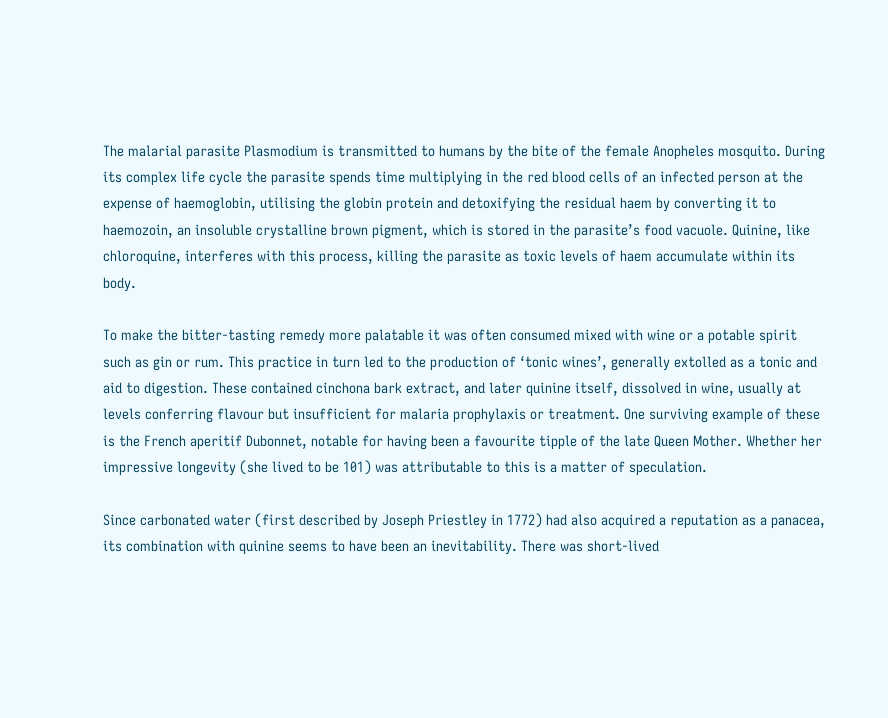The malarial parasite Plasmodium is transmitted to humans by the bite of the female Anopheles mosquito. During its complex life cycle the parasite spends time multiplying in the red blood cells of an infected person at the expense of haemoglobin, utilising the globin protein and detoxifying the residual haem by converting it to haemozoin, an insoluble crystalline brown pigment, which is stored in the parasite’s food vacuole. Quinine, like chloroquine, interferes with this process, killing the parasite as toxic levels of haem accumulate within its body.

To make the bitter-tasting remedy more palatable it was often consumed mixed with wine or a potable spirit such as gin or rum. This practice in turn led to the production of ‘tonic wines’, generally extolled as a tonic and aid to digestion. These contained cinchona bark extract, and later quinine itself, dissolved in wine, usually at levels conferring flavour but insufficient for malaria prophylaxis or treatment. One surviving example of these is the French aperitif Dubonnet, notable for having been a favourite tipple of the late Queen Mother. Whether her impressive longevity (she lived to be 101) was attributable to this is a matter of speculation.

Since carbonated water (first described by Joseph Priestley in 1772) had also acquired a reputation as a panacea, its combination with quinine seems to have been an inevitability. There was short-lived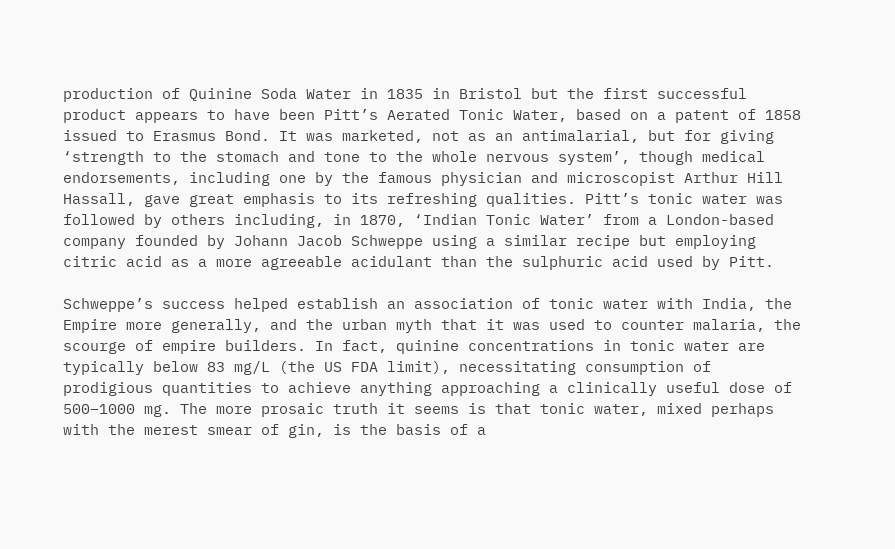production of Quinine Soda Water in 1835 in Bristol but the first successful product appears to have been Pitt’s Aerated Tonic Water, based on a patent of 1858 issued to Erasmus Bond. It was marketed, not as an antimalarial, but for giving ‘strength to the stomach and tone to the whole nervous system’, though medical endorsements, including one by the famous physician and microscopist Arthur Hill Hassall, gave great emphasis to its refreshing qualities. Pitt’s tonic water was followed by others including, in 1870, ‘Indian Tonic Water’ from a London-based company founded by Johann Jacob Schweppe using a similar recipe but employing citric acid as a more agreeable acidulant than the sulphuric acid used by Pitt.

Schweppe’s success helped establish an association of tonic water with India, the Empire more generally, and the urban myth that it was used to counter malaria, the scourge of empire builders. In fact, quinine concentrations in tonic water are typically below 83 mg/L (the US FDA limit), necessitating consumption of prodigious quantities to achieve anything approaching a clinically useful dose of 500–1000 mg. The more prosaic truth it seems is that tonic water, mixed perhaps with the merest smear of gin, is the basis of a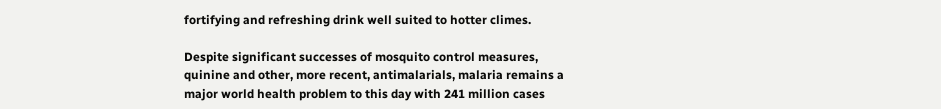fortifying and refreshing drink well suited to hotter climes.

Despite significant successes of mosquito control measures, quinine and other, more recent, antimalarials, malaria remains a major world health problem to this day with 241 million cases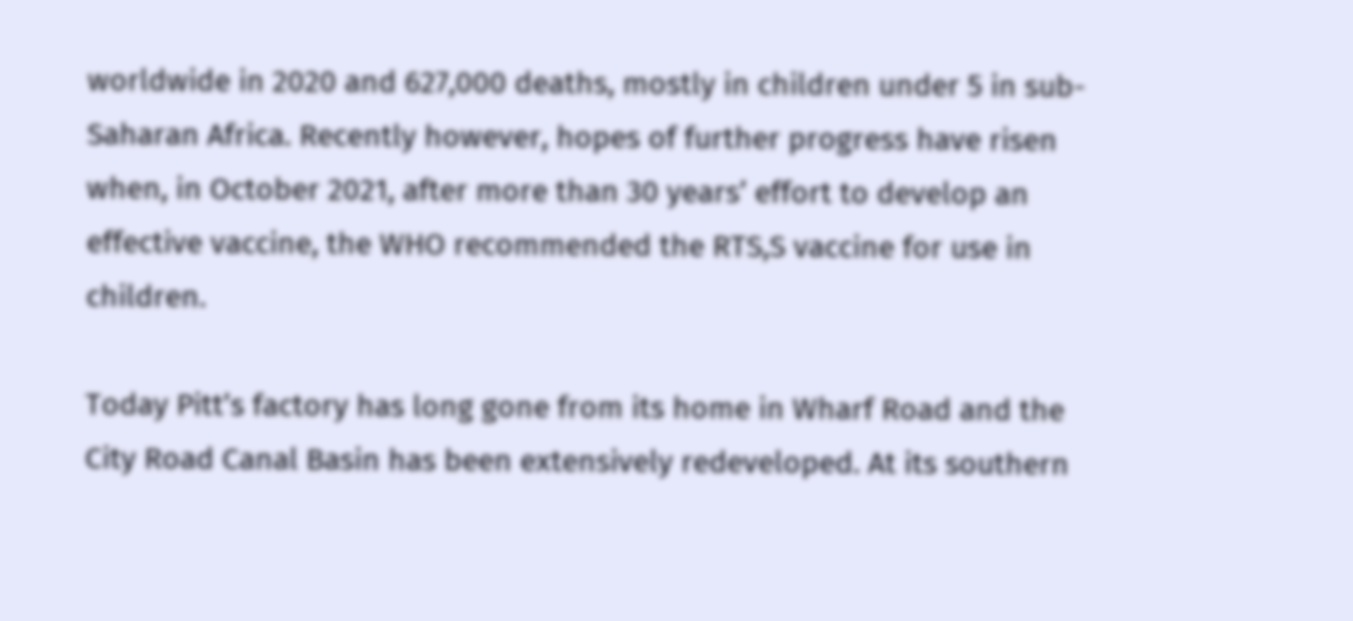worldwide in 2020 and 627,000 deaths, mostly in children under 5 in sub-Saharan Africa. Recently however, hopes of further progress have risen when, in October 2021, after more than 30 years’ effort to develop an effective vaccine, the WHO recommended the RTS,S vaccine for use in children.

Today Pitt’s factory has long gone from its home in Wharf Road and the City Road Canal Basin has been extensively redeveloped. At its southern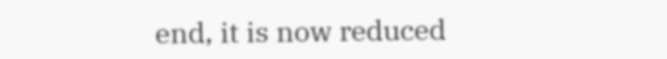end, it is now reduced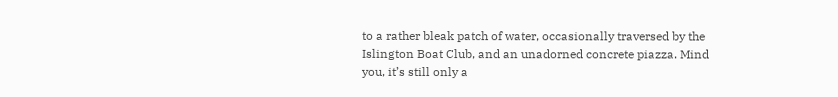to a rather bleak patch of water, occasionally traversed by the Islington Boat Club, and an unadorned concrete piazza. Mind you, it’s still only a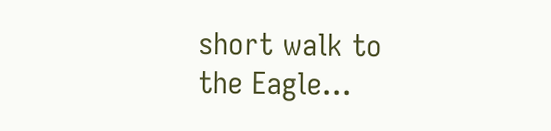short walk to the Eagle…